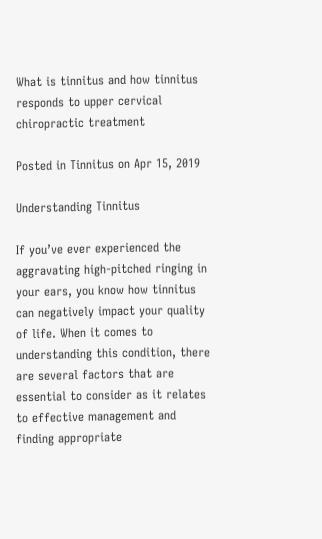What is tinnitus and how tinnitus responds to upper cervical chiropractic treatment

Posted in Tinnitus on Apr 15, 2019

Understanding Tinnitus

If you’ve ever experienced the aggravating high-pitched ringing in your ears, you know how tinnitus can negatively impact your quality of life. When it comes to understanding this condition, there are several factors that are essential to consider as it relates to effective management and finding appropriate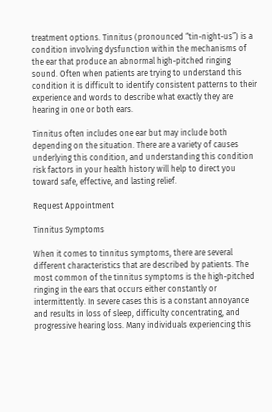treatment options. Tinnitus (pronounced “tin-night-us”) is a condition involving dysfunction within the mechanisms of the ear that produce an abnormal high-pitched ringing sound. Often when patients are trying to understand this condition it is difficult to identify consistent patterns to their experience and words to describe what exactly they are hearing in one or both ears.

Tinnitus often includes one ear but may include both depending on the situation. There are a variety of causes underlying this condition, and understanding this condition risk factors in your health history will help to direct you toward safe, effective, and lasting relief.

Request Appointment

Tinnitus Symptoms

When it comes to tinnitus symptoms, there are several different characteristics that are described by patients. The most common of the tinnitus symptoms is the high-pitched ringing in the ears that occurs either constantly or intermittently. In severe cases this is a constant annoyance and results in loss of sleep, difficulty concentrating, and progressive hearing loss. Many individuals experiencing this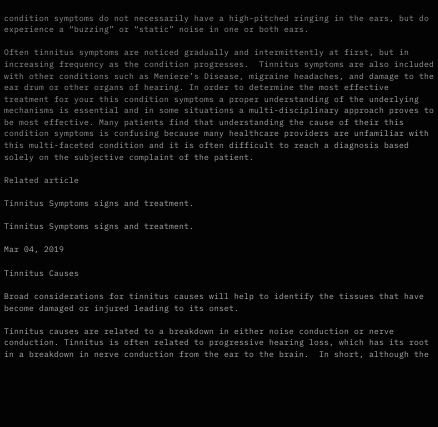condition symptoms do not necessarily have a high-pitched ringing in the ears, but do experience a “buzzing” or “static” noise in one or both ears.

Often tinnitus symptoms are noticed gradually and intermittently at first, but in increasing frequency as the condition progresses.  Tinnitus symptoms are also included with other conditions such as Meniere’s Disease, migraine headaches, and damage to the ear drum or other organs of hearing. In order to determine the most effective treatment for your this condition symptoms a proper understanding of the underlying mechanisms is essential and in some situations a multi-disciplinary approach proves to be most effective. Many patients find that understanding the cause of their this condition symptoms is confusing because many healthcare providers are unfamiliar with this multi-faceted condition and it is often difficult to reach a diagnosis based solely on the subjective complaint of the patient.

Related article

Tinnitus Symptoms signs and treatment.

Tinnitus Symptoms signs and treatment.

Mar 04, 2019

Tinnitus Causes

Broad considerations for tinnitus causes will help to identify the tissues that have become damaged or injured leading to its onset.

Tinnitus causes are related to a breakdown in either noise conduction or nerve conduction. Tinnitus is often related to progressive hearing loss, which has its root in a breakdown in nerve conduction from the ear to the brain.  In short, although the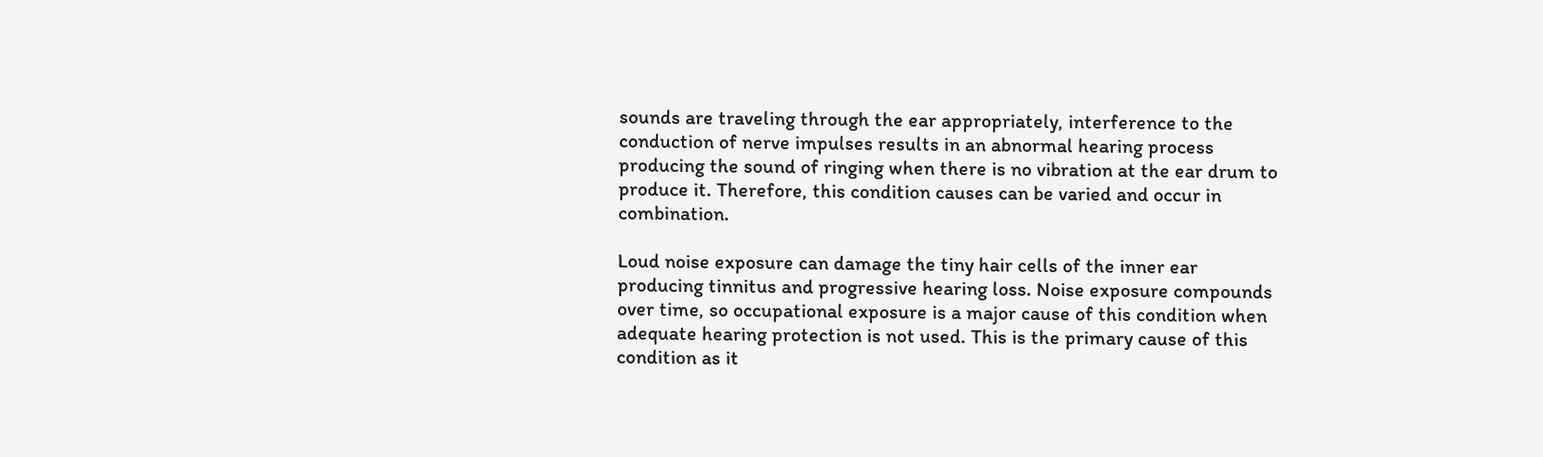sounds are traveling through the ear appropriately, interference to the conduction of nerve impulses results in an abnormal hearing process producing the sound of ringing when there is no vibration at the ear drum to produce it. Therefore, this condition causes can be varied and occur in combination.

Loud noise exposure can damage the tiny hair cells of the inner ear producing tinnitus and progressive hearing loss. Noise exposure compounds over time, so occupational exposure is a major cause of this condition when adequate hearing protection is not used. This is the primary cause of this condition as it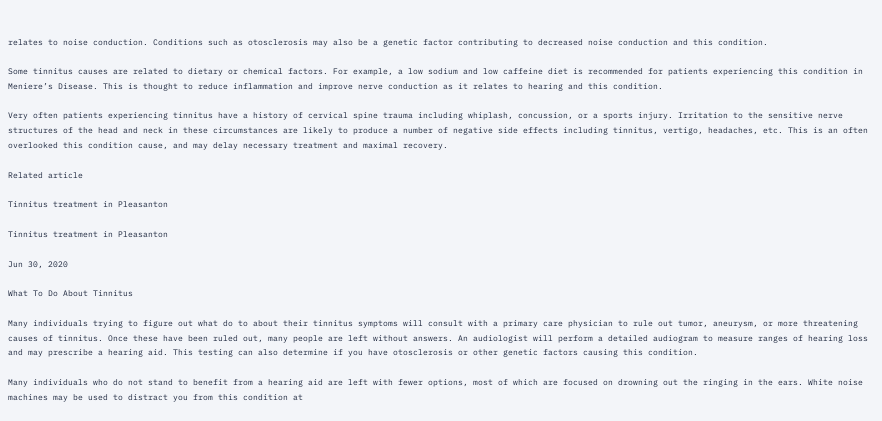relates to noise conduction. Conditions such as otosclerosis may also be a genetic factor contributing to decreased noise conduction and this condition.

Some tinnitus causes are related to dietary or chemical factors. For example, a low sodium and low caffeine diet is recommended for patients experiencing this condition in Meniere’s Disease. This is thought to reduce inflammation and improve nerve conduction as it relates to hearing and this condition.

Very often patients experiencing tinnitus have a history of cervical spine trauma including whiplash, concussion, or a sports injury. Irritation to the sensitive nerve structures of the head and neck in these circumstances are likely to produce a number of negative side effects including tinnitus, vertigo, headaches, etc. This is an often overlooked this condition cause, and may delay necessary treatment and maximal recovery.

Related article

Tinnitus treatment in Pleasanton

Tinnitus treatment in Pleasanton

Jun 30, 2020

What To Do About Tinnitus

Many individuals trying to figure out what do to about their tinnitus symptoms will consult with a primary care physician to rule out tumor, aneurysm, or more threatening causes of tinnitus. Once these have been ruled out, many people are left without answers. An audiologist will perform a detailed audiogram to measure ranges of hearing loss and may prescribe a hearing aid. This testing can also determine if you have otosclerosis or other genetic factors causing this condition.

Many individuals who do not stand to benefit from a hearing aid are left with fewer options, most of which are focused on drowning out the ringing in the ears. White noise machines may be used to distract you from this condition at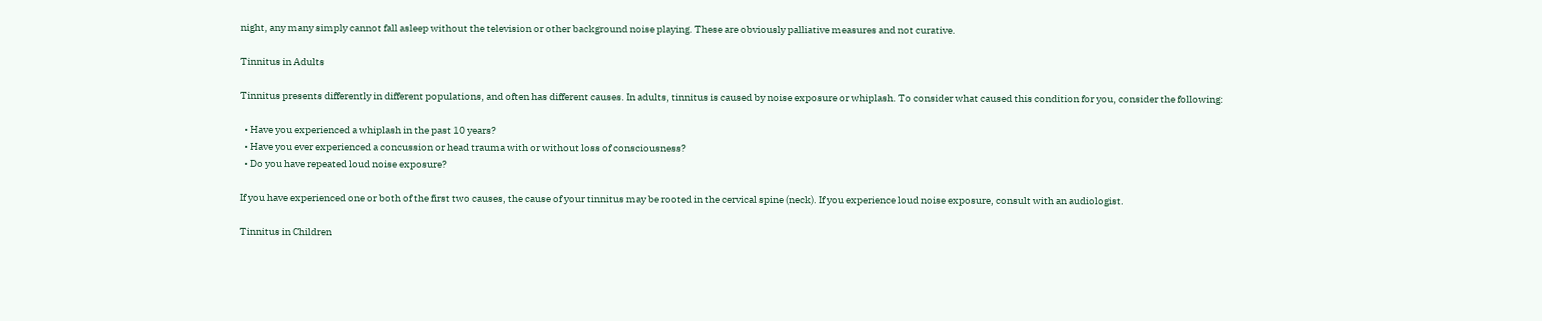night, any many simply cannot fall asleep without the television or other background noise playing. These are obviously palliative measures and not curative.

Tinnitus in Adults

Tinnitus presents differently in different populations, and often has different causes. In adults, tinnitus is caused by noise exposure or whiplash. To consider what caused this condition for you, consider the following:

  • Have you experienced a whiplash in the past 10 years?
  • Have you ever experienced a concussion or head trauma with or without loss of consciousness?
  • Do you have repeated loud noise exposure?

If you have experienced one or both of the first two causes, the cause of your tinnitus may be rooted in the cervical spine (neck). If you experience loud noise exposure, consult with an audiologist.

Tinnitus in Children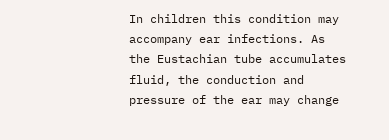In children this condition may accompany ear infections. As the Eustachian tube accumulates fluid, the conduction and pressure of the ear may change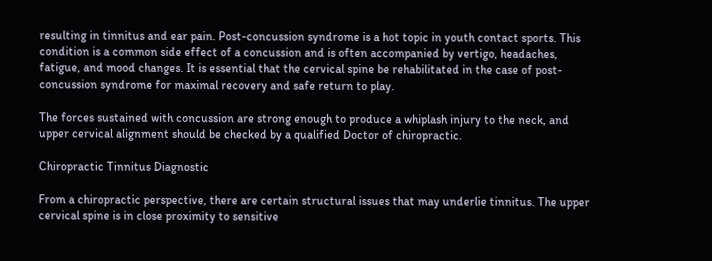resulting in tinnitus and ear pain. Post-concussion syndrome is a hot topic in youth contact sports. This condition is a common side effect of a concussion and is often accompanied by vertigo, headaches, fatigue, and mood changes. It is essential that the cervical spine be rehabilitated in the case of post-concussion syndrome for maximal recovery and safe return to play.

The forces sustained with concussion are strong enough to produce a whiplash injury to the neck, and upper cervical alignment should be checked by a qualified Doctor of chiropractic.

Chiropractic Tinnitus Diagnostic

From a chiropractic perspective, there are certain structural issues that may underlie tinnitus. The upper cervical spine is in close proximity to sensitive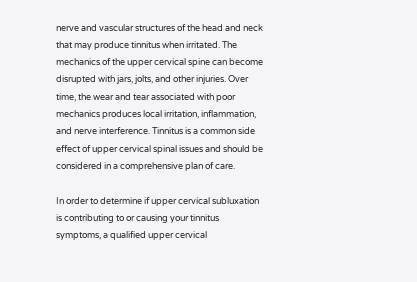nerve and vascular structures of the head and neck that may produce tinnitus when irritated. The mechanics of the upper cervical spine can become disrupted with jars, jolts, and other injuries. Over time, the wear and tear associated with poor mechanics produces local irritation, inflammation, and nerve interference. Tinnitus is a common side effect of upper cervical spinal issues and should be considered in a comprehensive plan of care.

In order to determine if upper cervical subluxation is contributing to or causing your tinnitus symptoms, a qualified upper cervical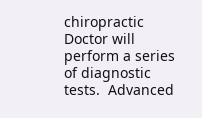chiropractic Doctor will perform a series of diagnostic tests.  Advanced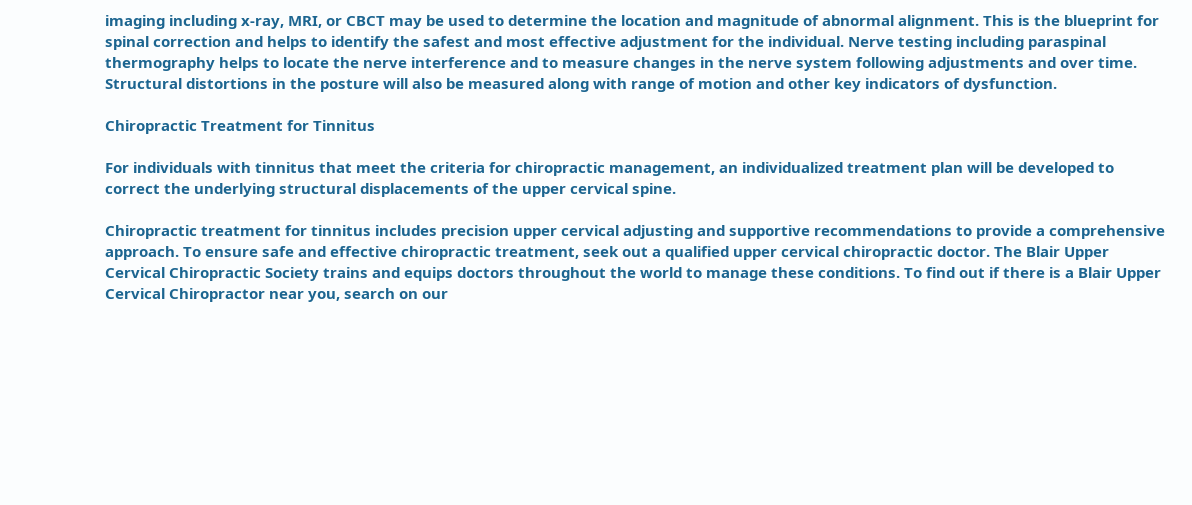imaging including x-ray, MRI, or CBCT may be used to determine the location and magnitude of abnormal alignment. This is the blueprint for spinal correction and helps to identify the safest and most effective adjustment for the individual. Nerve testing including paraspinal thermography helps to locate the nerve interference and to measure changes in the nerve system following adjustments and over time. Structural distortions in the posture will also be measured along with range of motion and other key indicators of dysfunction.

Chiropractic Treatment for Tinnitus

For individuals with tinnitus that meet the criteria for chiropractic management, an individualized treatment plan will be developed to correct the underlying structural displacements of the upper cervical spine.

Chiropractic treatment for tinnitus includes precision upper cervical adjusting and supportive recommendations to provide a comprehensive approach. To ensure safe and effective chiropractic treatment, seek out a qualified upper cervical chiropractic doctor. The Blair Upper Cervical Chiropractic Society trains and equips doctors throughout the world to manage these conditions. To find out if there is a Blair Upper Cervical Chiropractor near you, search on our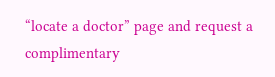“locate a doctor” page and request a complimentary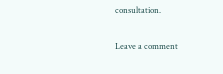consultation.

Leave a comment